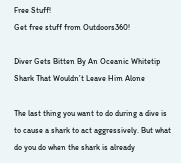Free Stuff!
Get free stuff from Outdoors360!

Diver Gets Bitten By An Oceanic Whitetip Shark That Wouldn’t Leave Him Alone

The last thing you want to do during a dive is to cause a shark to act aggressively. But what do you do when the shark is already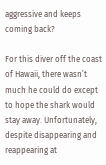aggressive and keeps coming back?

For this diver off the coast of Hawaii, there wasn’t much he could do except to hope the shark would stay away. Unfortunately, despite disappearing and reappearing at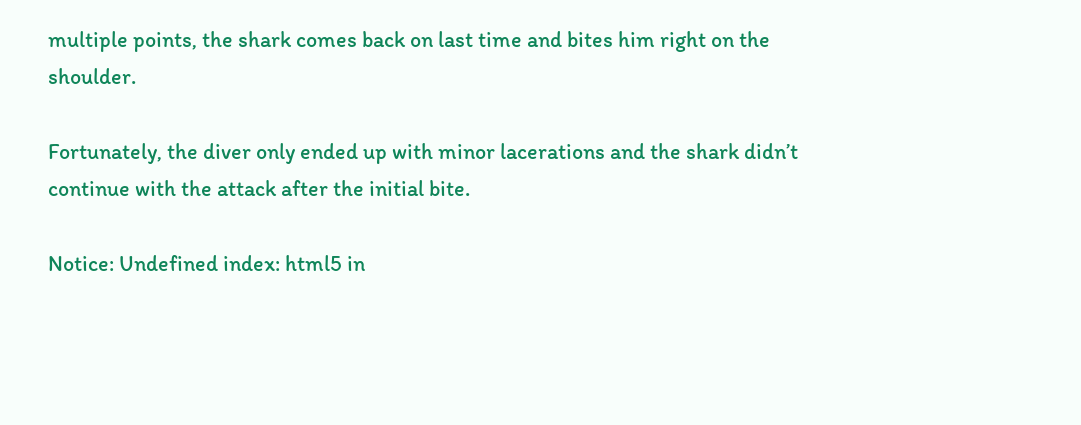multiple points, the shark comes back on last time and bites him right on the shoulder.

Fortunately, the diver only ended up with minor lacerations and the shark didn’t continue with the attack after the initial bite.

Notice: Undefined index: html5 in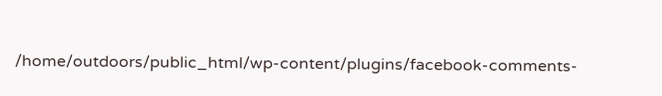/home/outdoors/public_html/wp-content/plugins/facebook-comments-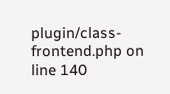plugin/class-frontend.php on line 140